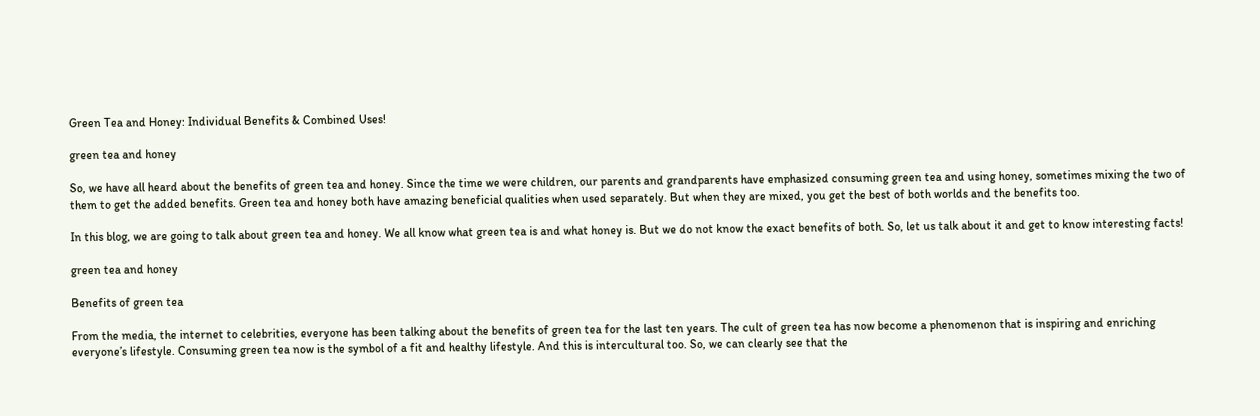Green Tea and Honey: Individual Benefits & Combined Uses!

green tea and honey

So, we have all heard about the benefits of green tea and honey. Since the time we were children, our parents and grandparents have emphasized consuming green tea and using honey, sometimes mixing the two of them to get the added benefits. Green tea and honey both have amazing beneficial qualities when used separately. But when they are mixed, you get the best of both worlds and the benefits too.

In this blog, we are going to talk about green tea and honey. We all know what green tea is and what honey is. But we do not know the exact benefits of both. So, let us talk about it and get to know interesting facts!

green tea and honey

Benefits of green tea

From the media, the internet to celebrities, everyone has been talking about the benefits of green tea for the last ten years. The cult of green tea has now become a phenomenon that is inspiring and enriching everyone’s lifestyle. Consuming green tea now is the symbol of a fit and healthy lifestyle. And this is intercultural too. So, we can clearly see that the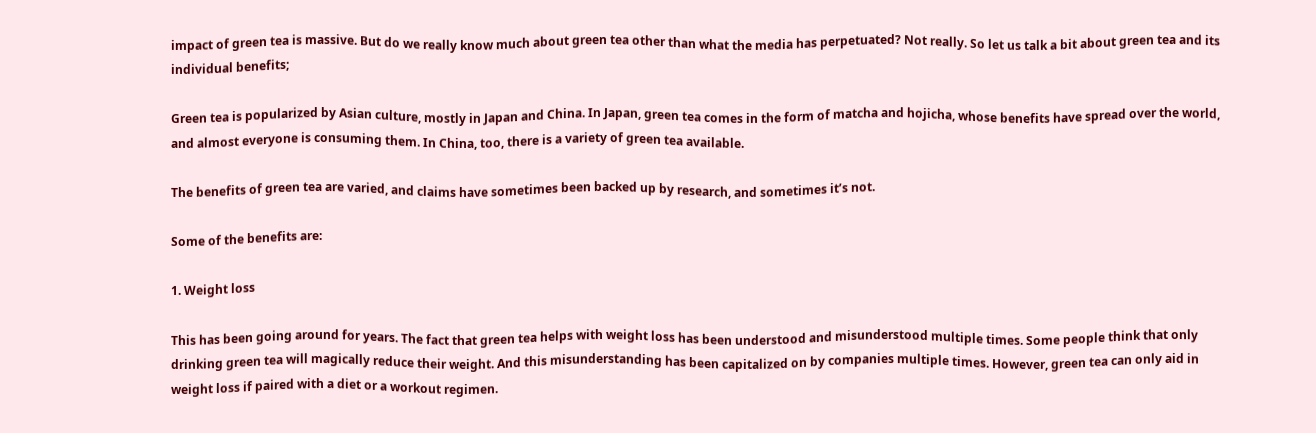impact of green tea is massive. But do we really know much about green tea other than what the media has perpetuated? Not really. So let us talk a bit about green tea and its individual benefits;

Green tea is popularized by Asian culture, mostly in Japan and China. In Japan, green tea comes in the form of matcha and hojicha, whose benefits have spread over the world, and almost everyone is consuming them. In China, too, there is a variety of green tea available.

The benefits of green tea are varied, and claims have sometimes been backed up by research, and sometimes it’s not.

Some of the benefits are:

1. Weight loss

This has been going around for years. The fact that green tea helps with weight loss has been understood and misunderstood multiple times. Some people think that only drinking green tea will magically reduce their weight. And this misunderstanding has been capitalized on by companies multiple times. However, green tea can only aid in weight loss if paired with a diet or a workout regimen.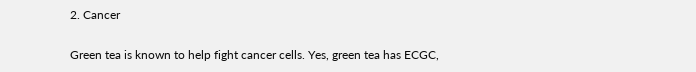2. Cancer

Green tea is known to help fight cancer cells. Yes, green tea has ECGC,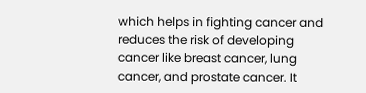which helps in fighting cancer and reduces the risk of developing cancer like breast cancer, lung cancer, and prostate cancer. It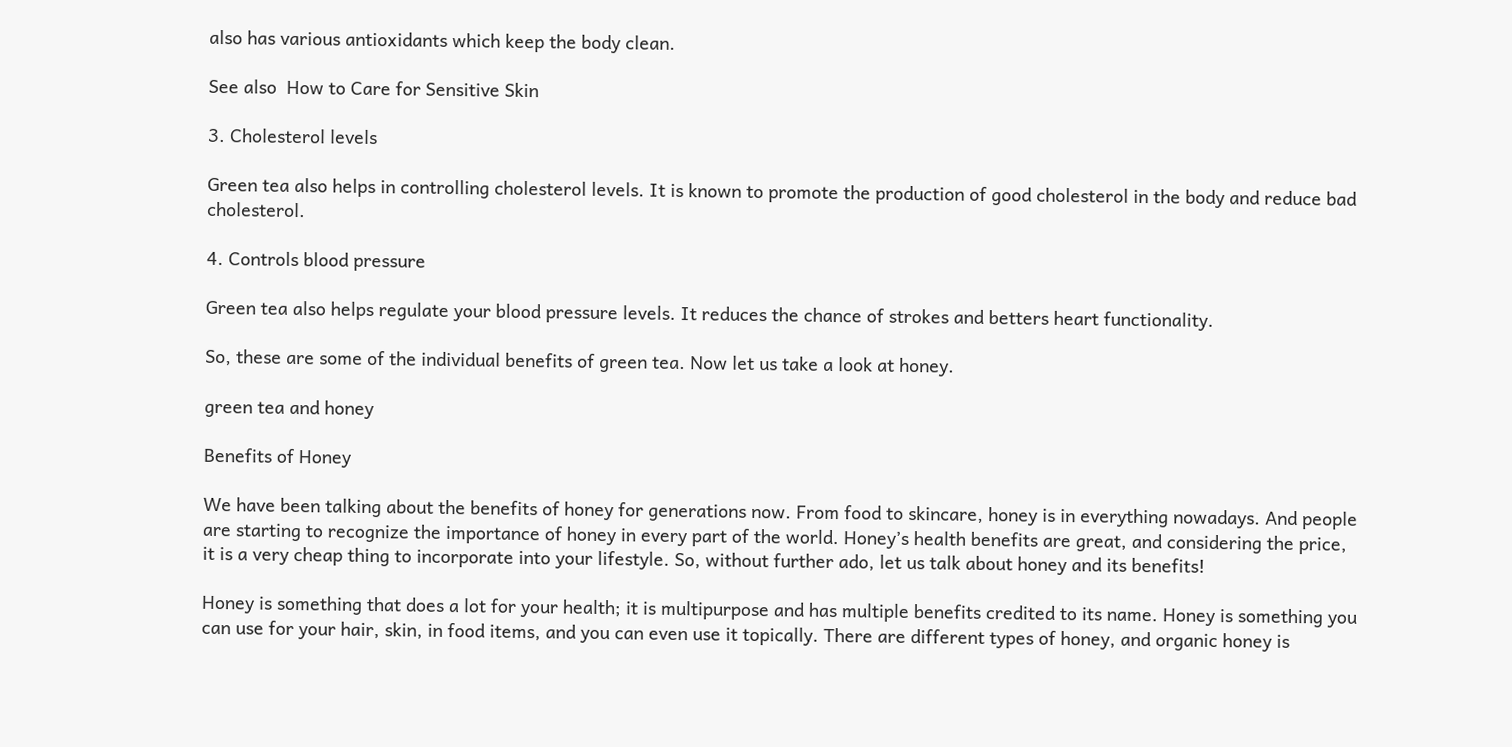also has various antioxidants which keep the body clean.

See also  How to Care for Sensitive Skin

3. Cholesterol levels

Green tea also helps in controlling cholesterol levels. It is known to promote the production of good cholesterol in the body and reduce bad cholesterol.

4. Controls blood pressure

Green tea also helps regulate your blood pressure levels. It reduces the chance of strokes and betters heart functionality.

So, these are some of the individual benefits of green tea. Now let us take a look at honey.

green tea and honey

Benefits of Honey

We have been talking about the benefits of honey for generations now. From food to skincare, honey is in everything nowadays. And people are starting to recognize the importance of honey in every part of the world. Honey’s health benefits are great, and considering the price, it is a very cheap thing to incorporate into your lifestyle. So, without further ado, let us talk about honey and its benefits!

Honey is something that does a lot for your health; it is multipurpose and has multiple benefits credited to its name. Honey is something you can use for your hair, skin, in food items, and you can even use it topically. There are different types of honey, and organic honey is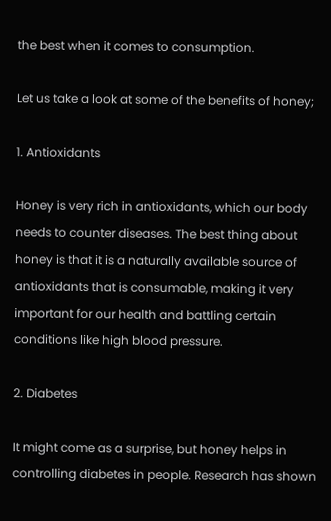the best when it comes to consumption.

Let us take a look at some of the benefits of honey;

1. Antioxidants

Honey is very rich in antioxidants, which our body needs to counter diseases. The best thing about honey is that it is a naturally available source of antioxidants that is consumable, making it very important for our health and battling certain conditions like high blood pressure.

2. Diabetes

It might come as a surprise, but honey helps in controlling diabetes in people. Research has shown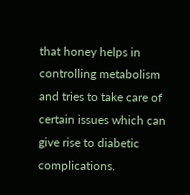that honey helps in controlling metabolism and tries to take care of certain issues which can give rise to diabetic complications.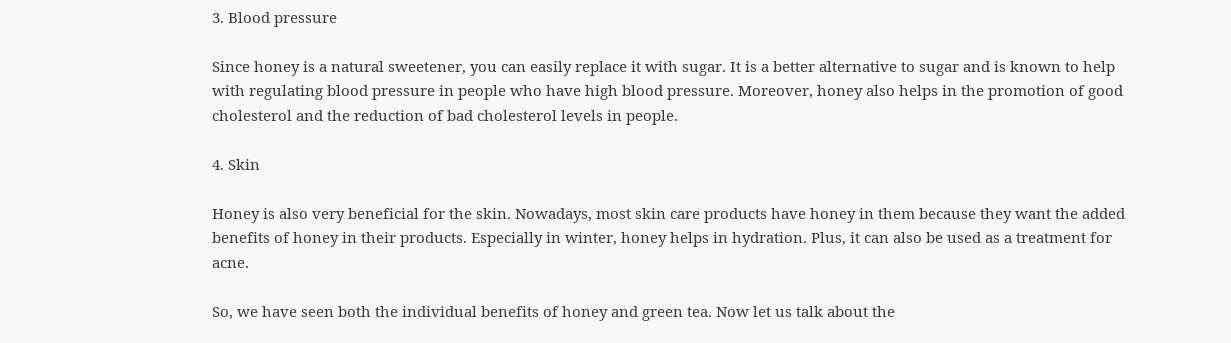3. Blood pressure

Since honey is a natural sweetener, you can easily replace it with sugar. It is a better alternative to sugar and is known to help with regulating blood pressure in people who have high blood pressure. Moreover, honey also helps in the promotion of good cholesterol and the reduction of bad cholesterol levels in people.

4. Skin

Honey is also very beneficial for the skin. Nowadays, most skin care products have honey in them because they want the added benefits of honey in their products. Especially in winter, honey helps in hydration. Plus, it can also be used as a treatment for acne.

So, we have seen both the individual benefits of honey and green tea. Now let us talk about the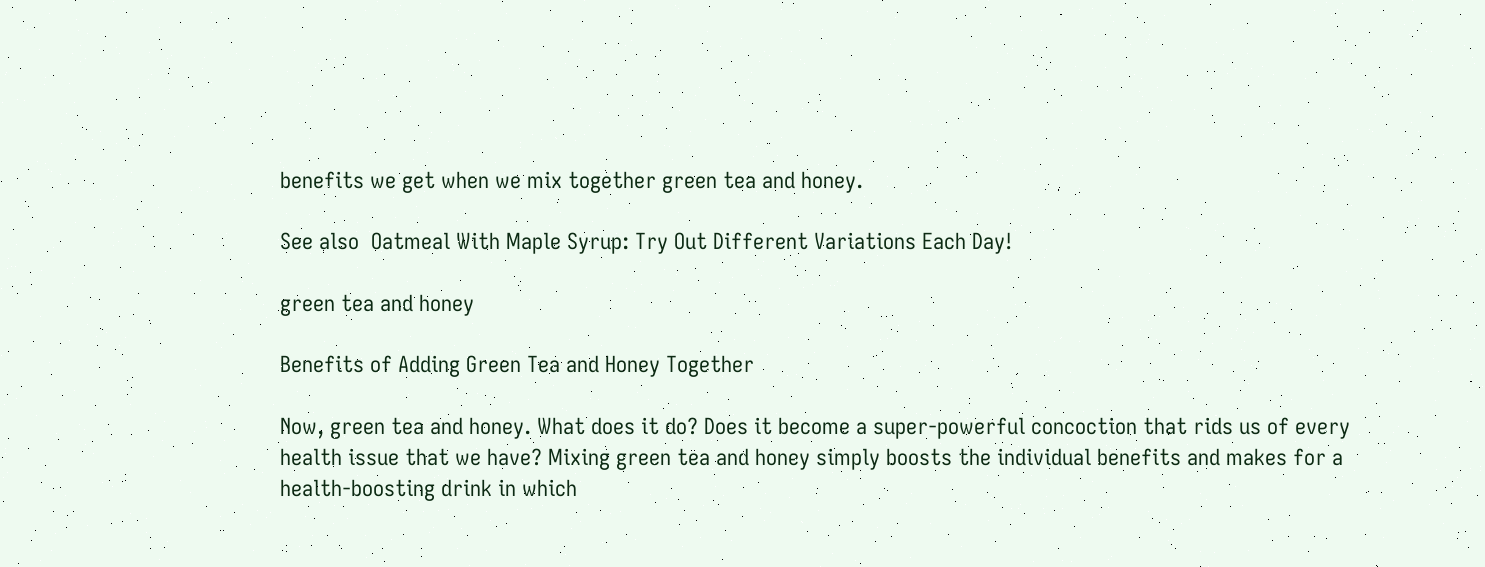benefits we get when we mix together green tea and honey.

See also  Oatmeal With Maple Syrup: Try Out Different Variations Each Day!

green tea and honey

Benefits of Adding Green Tea and Honey Together

Now, green tea and honey. What does it do? Does it become a super-powerful concoction that rids us of every health issue that we have? Mixing green tea and honey simply boosts the individual benefits and makes for a health-boosting drink in which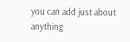you can add just about anything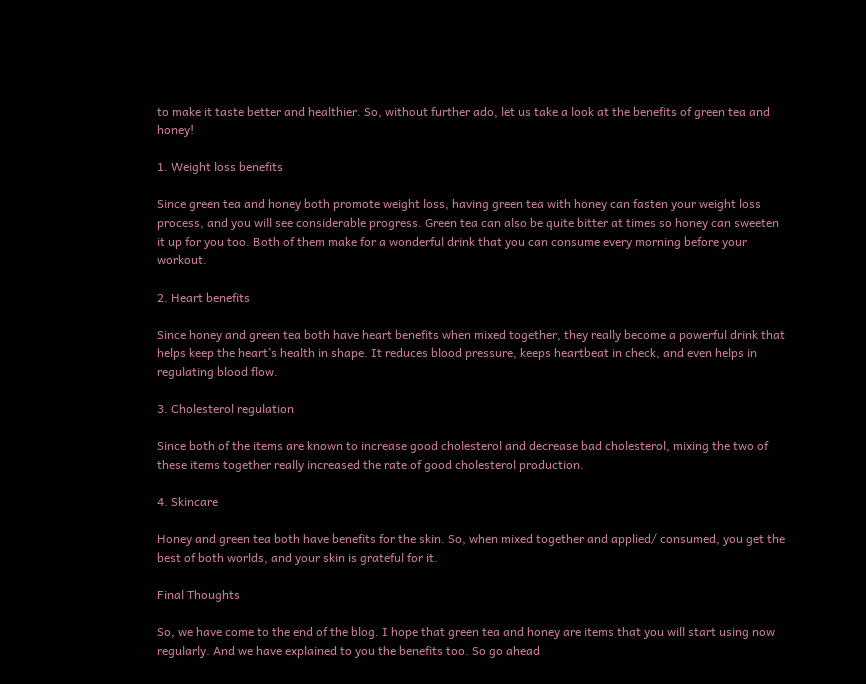to make it taste better and healthier. So, without further ado, let us take a look at the benefits of green tea and honey!

1. Weight loss benefits

Since green tea and honey both promote weight loss, having green tea with honey can fasten your weight loss process, and you will see considerable progress. Green tea can also be quite bitter at times so honey can sweeten it up for you too. Both of them make for a wonderful drink that you can consume every morning before your workout.

2. Heart benefits

Since honey and green tea both have heart benefits when mixed together, they really become a powerful drink that helps keep the heart’s health in shape. It reduces blood pressure, keeps heartbeat in check, and even helps in regulating blood flow.

3. Cholesterol regulation

Since both of the items are known to increase good cholesterol and decrease bad cholesterol, mixing the two of these items together really increased the rate of good cholesterol production.

4. Skincare

Honey and green tea both have benefits for the skin. So, when mixed together and applied/ consumed, you get the best of both worlds, and your skin is grateful for it.

Final Thoughts

So, we have come to the end of the blog. I hope that green tea and honey are items that you will start using now regularly. And we have explained to you the benefits too. So go ahead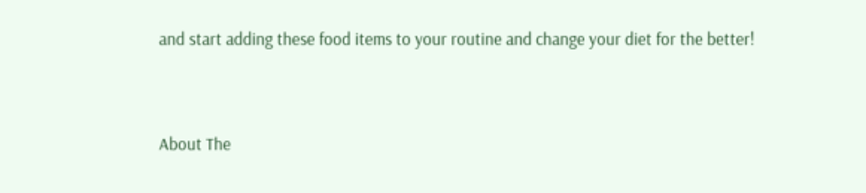and start adding these food items to your routine and change your diet for the better!


About The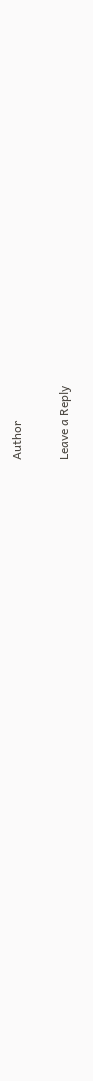Author

Leave a Reply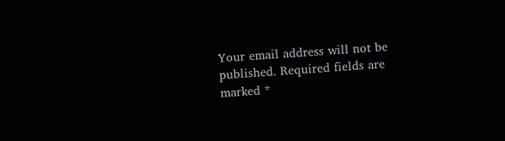Your email address will not be published. Required fields are marked *